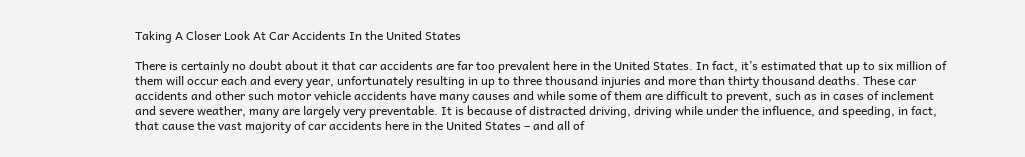Taking A Closer Look At Car Accidents In the United States

There is certainly no doubt about it that car accidents are far too prevalent here in the United States. In fact, it’s estimated that up to six million of them will occur each and every year, unfortunately resulting in up to three thousand injuries and more than thirty thousand deaths. These car accidents and other such motor vehicle accidents have many causes and while some of them are difficult to prevent, such as in cases of inclement and severe weather, many are largely very preventable. It is because of distracted driving, driving while under the influence, and speeding, in fact, that cause the vast majority of car accidents here in the United States – and all of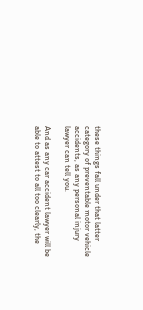these things fall under that latter category of preventable motor vehicle accidents, as any personal injury lawyer can tell you.

And as any car accident lawyer will be able to attest to all too clearly, the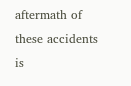aftermath of these accidents is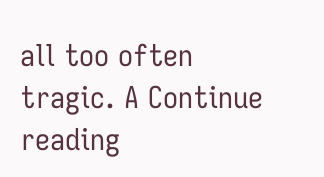all too often tragic. A Continue reading